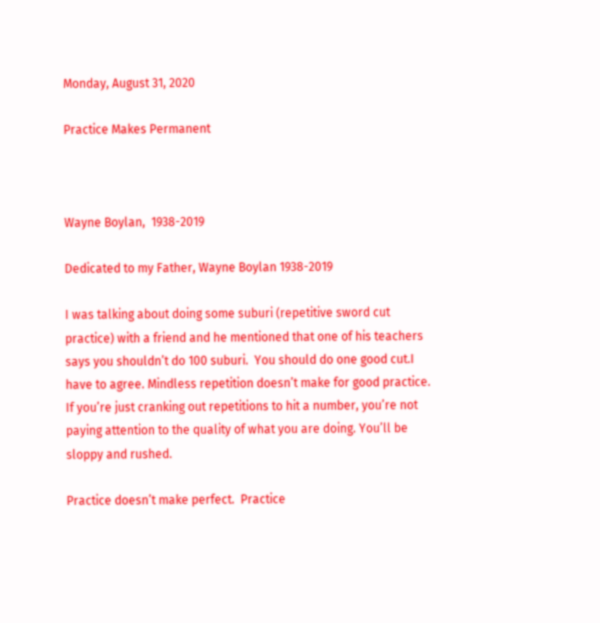Monday, August 31, 2020

Practice Makes Permanent



Wayne Boylan,  1938-2019

Dedicated to my Father, Wayne Boylan 1938-2019

I was talking about doing some suburi (repetitive sword cut practice) with a friend and he mentioned that one of his teachers says you shouldn’t do 100 suburi.  You should do one good cut.I have to agree. Mindless repetition doesn’t make for good practice. If you’re just cranking out repetitions to hit a number, you’re not paying attention to the quality of what you are doing. You’ll be sloppy and rushed.

Practice doesn’t make perfect.  Practice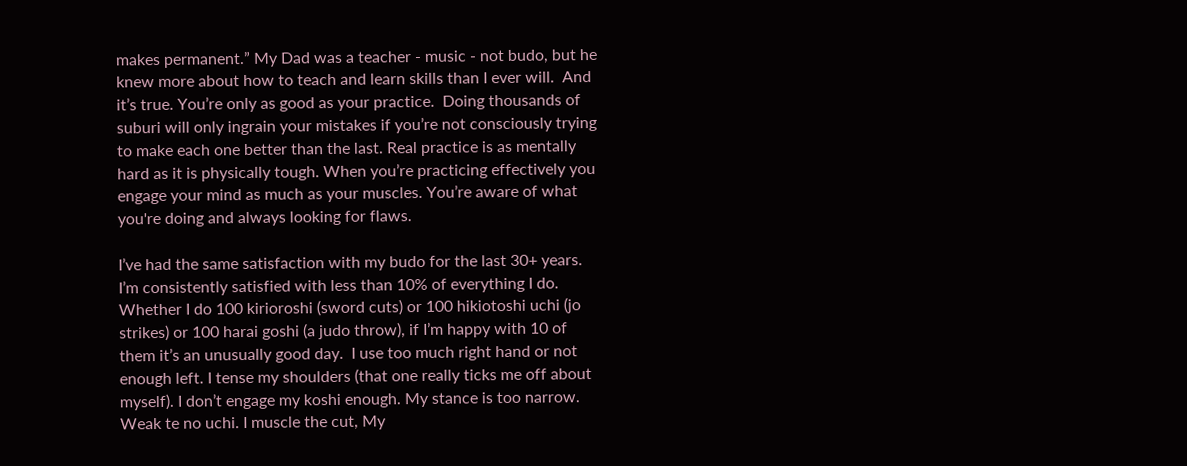makes permanent.” My Dad was a teacher - music - not budo, but he knew more about how to teach and learn skills than I ever will.  And it’s true. You’re only as good as your practice.  Doing thousands of suburi will only ingrain your mistakes if you’re not consciously trying to make each one better than the last. Real practice is as mentally hard as it is physically tough. When you’re practicing effectively you engage your mind as much as your muscles. You’re aware of what you're doing and always looking for flaws.

I’ve had the same satisfaction with my budo for the last 30+ years. I’m consistently satisfied with less than 10% of everything I do. Whether I do 100 kirioroshi (sword cuts) or 100 hikiotoshi uchi (jo strikes) or 100 harai goshi (a judo throw), if I’m happy with 10 of them it’s an unusually good day.  I use too much right hand or not enough left. I tense my shoulders (that one really ticks me off about myself). I don’t engage my koshi enough. My stance is too narrow. Weak te no uchi. I muscle the cut, My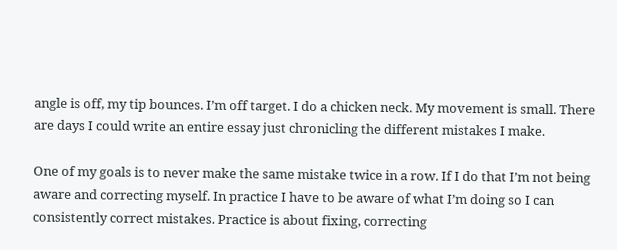angle is off, my tip bounces. I’m off target. I do a chicken neck. My movement is small. There are days I could write an entire essay just chronicling the different mistakes I make.

One of my goals is to never make the same mistake twice in a row. If I do that I’m not being aware and correcting myself. In practice I have to be aware of what I’m doing so I can consistently correct mistakes. Practice is about fixing, correcting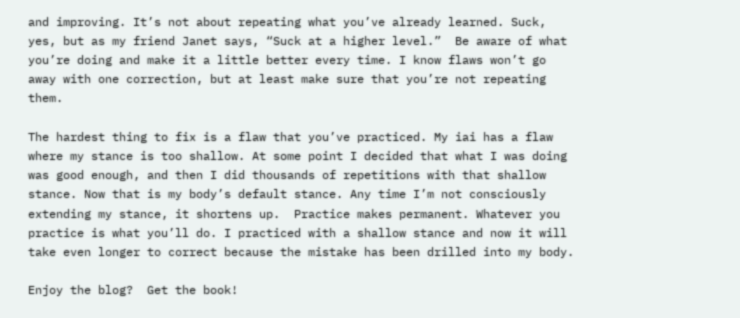and improving. It’s not about repeating what you’ve already learned. Suck, yes, but as my friend Janet says, “Suck at a higher level.”  Be aware of what you’re doing and make it a little better every time. I know flaws won’t go away with one correction, but at least make sure that you’re not repeating them.

The hardest thing to fix is a flaw that you’ve practiced. My iai has a flaw where my stance is too shallow. At some point I decided that what I was doing was good enough, and then I did thousands of repetitions with that shallow stance. Now that is my body’s default stance. Any time I’m not consciously extending my stance, it shortens up.  Practice makes permanent. Whatever you practice is what you’ll do. I practiced with a shallow stance and now it will take even longer to correct because the mistake has been drilled into my body.

Enjoy the blog?  Get the book!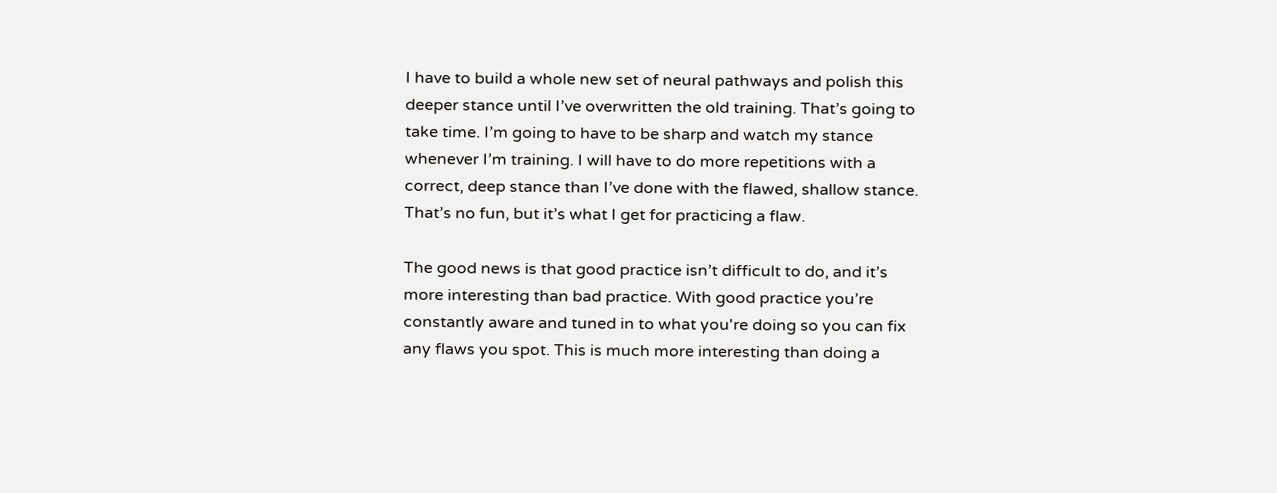I have to build a whole new set of neural pathways and polish this deeper stance until I’ve overwritten the old training. That’s going to take time. I’m going to have to be sharp and watch my stance whenever I’m training. I will have to do more repetitions with a correct, deep stance than I’ve done with the flawed, shallow stance. That’s no fun, but it’s what I get for practicing a flaw.

The good news is that good practice isn’t difficult to do, and it’s more interesting than bad practice. With good practice you’re constantly aware and tuned in to what you're doing so you can fix any flaws you spot. This is much more interesting than doing a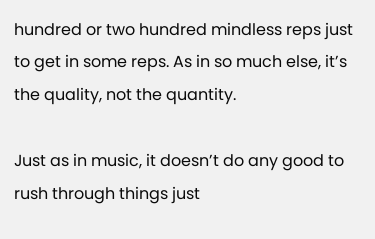hundred or two hundred mindless reps just to get in some reps. As in so much else, it’s the quality, not the quantity.

Just as in music, it doesn’t do any good to rush through things just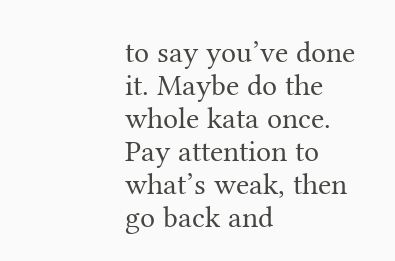to say you’ve done it. Maybe do the whole kata once. Pay attention to what’s weak, then go back and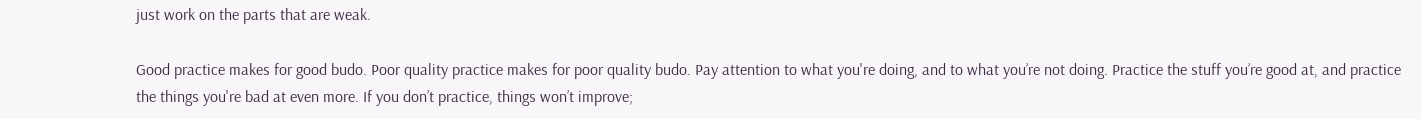just work on the parts that are weak.

Good practice makes for good budo. Poor quality practice makes for poor quality budo. Pay attention to what you're doing, and to what you’re not doing. Practice the stuff you’re good at, and practice the things you're bad at even more. If you don’t practice, things won’t improve;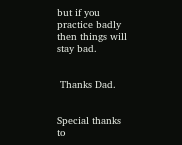but if you practice badly then things will stay bad.


 Thanks Dad.


Special thanks to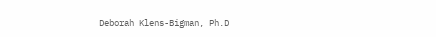Deborah Klens-Bigman, Ph.D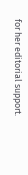for her editorial support.